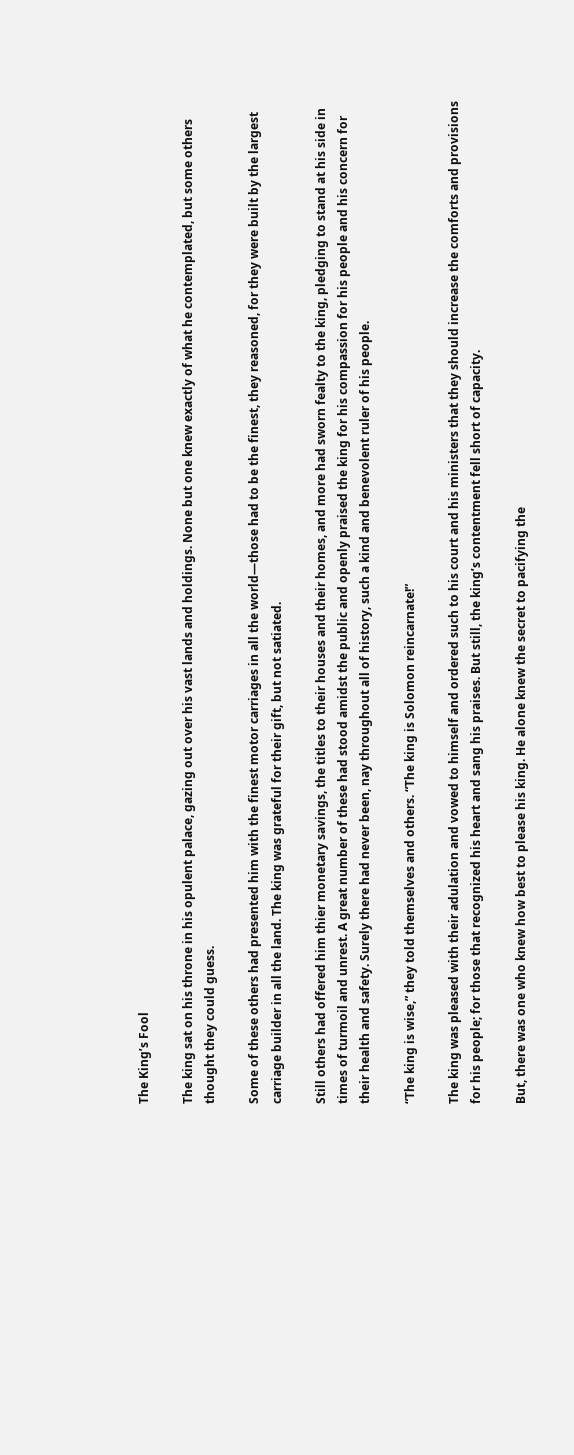The King’s Fool

The king sat on his throne in his opulent palace, gazing out over his vast lands and holdings. None but one knew exactly of what he contemplated, but some others thought they could guess.

Some of these others had presented him with the finest motor carriages in all the world—those had to be the finest, they reasoned, for they were built by the largest carriage builder in all the land. The king was grateful for their gift, but not satiated.

Still others had offered him thier monetary savings, the titles to their houses and their homes, and more had sworn fealty to the king, pledging to stand at his side in times of turmoil and unrest. A great number of these had stood amidst the public and openly praised the king for his compassion for his people and his concern for their health and safety. Surely there had never been, nay throughout all of history, such a kind and benevolent ruler of his people.

“The king is wise,” they told themselves and others. “The king is Solomon reincarnate!”

The king was pleased with their adulation and vowed to himself and ordered such to his court and his ministers that they should increase the comforts and provisions for his people; for those that recognized his heart and sang his praises. But still, the king’s contentment fell short of capacity.

But, there was one who knew how best to please his king. He alone knew the secret to pacifying the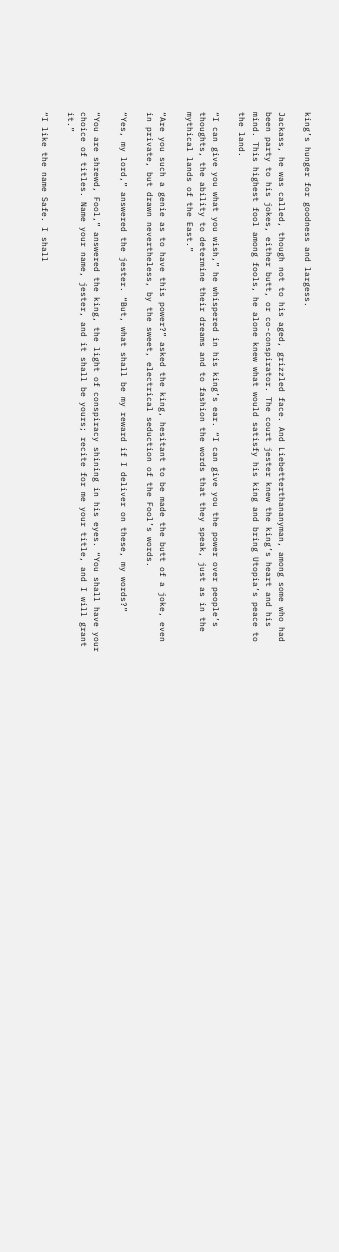king’s hunger for goodness and largess.

Jackass, he was called, though not to his aged, grizzled face. And Liebetterthananyman, among some who had been party to his jokes, either butt, or co-conspirator. The court jester knew the king’s heart and his mind. This highest fool among fools, he alone knew what would satisfy his king and bring Utopia’s peace to the land.

“I can give you what you wish,” he whispered in his king’s ear. “I can give you the power over people’s thoughts, the ability to determine their dreams and to fashion the words that they speak, just as in the mythical lands of the East.”

“Are you such a genie as to have this power?” asked the king, hesitant to be made the butt of a joke, even in private, but drawn nevertheless, by the sweet, electrical seduction of the Fool’s words.

“Yes, my lord,” answered the jester. “But, what shall be my reward if I deliver on these, my words?”

“You are shrewd, Fool,” answered the king, the light of conspiracy shining in his eyes. “You shall have your choice of titles. Name your name, jester, and it shall be yours; recite for me your title, and I will grant it.”

“I like the name Safe. I shall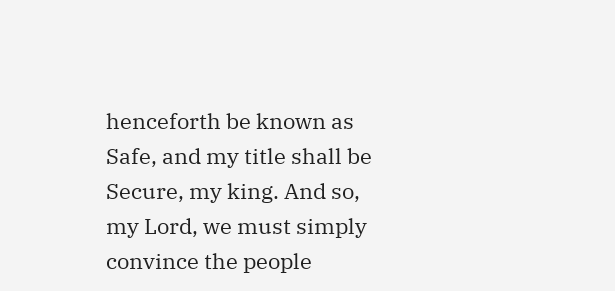henceforth be known as Safe, and my title shall be Secure, my king. And so, my Lord, we must simply convince the people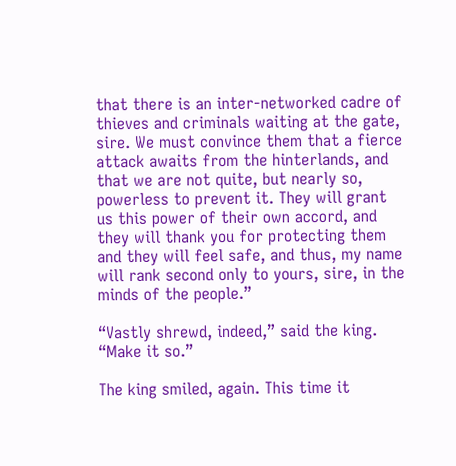that there is an inter-networked cadre of thieves and criminals waiting at the gate, sire. We must convince them that a fierce attack awaits from the hinterlands, and that we are not quite, but nearly so, powerless to prevent it. They will grant us this power of their own accord, and they will thank you for protecting them and they will feel safe, and thus, my name will rank second only to yours, sire, in the minds of the people.”

“Vastly shrewd, indeed,” said the king. “Make it so.”

The king smiled, again. This time it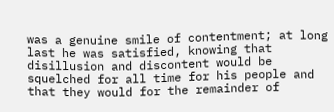was a genuine smile of contentment; at long last he was satisfied, knowing that disillusion and discontent would be squelched for all time for his people and that they would for the remainder of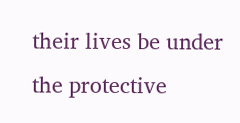their lives be under the protective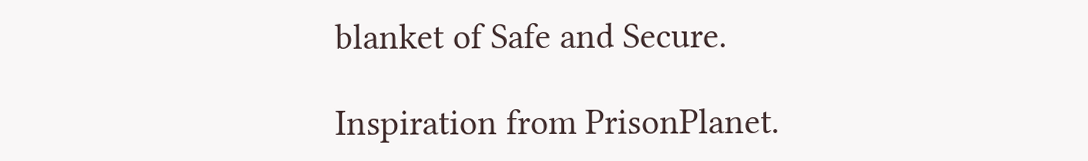blanket of Safe and Secure.

Inspiration from PrisonPlanet.